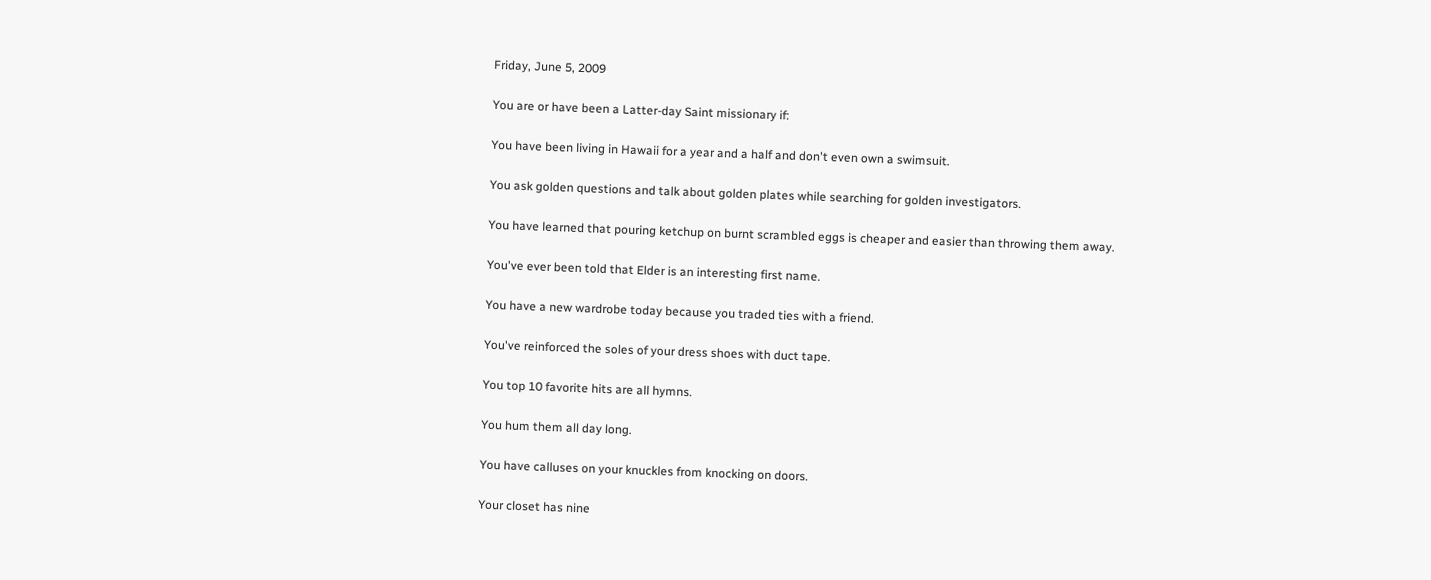Friday, June 5, 2009

You are or have been a Latter-day Saint missionary if:

You have been living in Hawaii for a year and a half and don't even own a swimsuit.

You ask golden questions and talk about golden plates while searching for golden investigators.

You have learned that pouring ketchup on burnt scrambled eggs is cheaper and easier than throwing them away.

You've ever been told that Elder is an interesting first name.

You have a new wardrobe today because you traded ties with a friend.

You've reinforced the soles of your dress shoes with duct tape.

You top 10 favorite hits are all hymns.

You hum them all day long.

You have calluses on your knuckles from knocking on doors.

Your closet has nine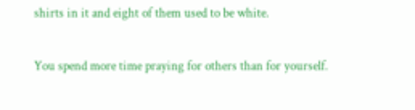shirts in it and eight of them used to be white.

You spend more time praying for others than for yourself.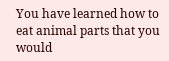You have learned how to eat animal parts that you would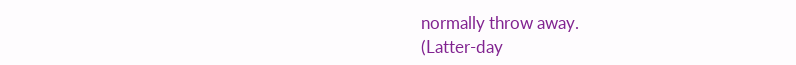normally throw away.
(Latter-day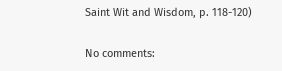Saint Wit and Wisdom, p. 118-120)

No comments: